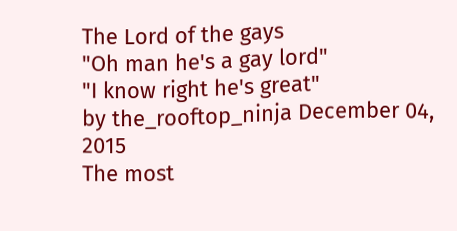The Lord of the gays
"Oh man he's a gay lord"
"I know right he's great"
by the_rooftop_ninja December 04, 2015
The most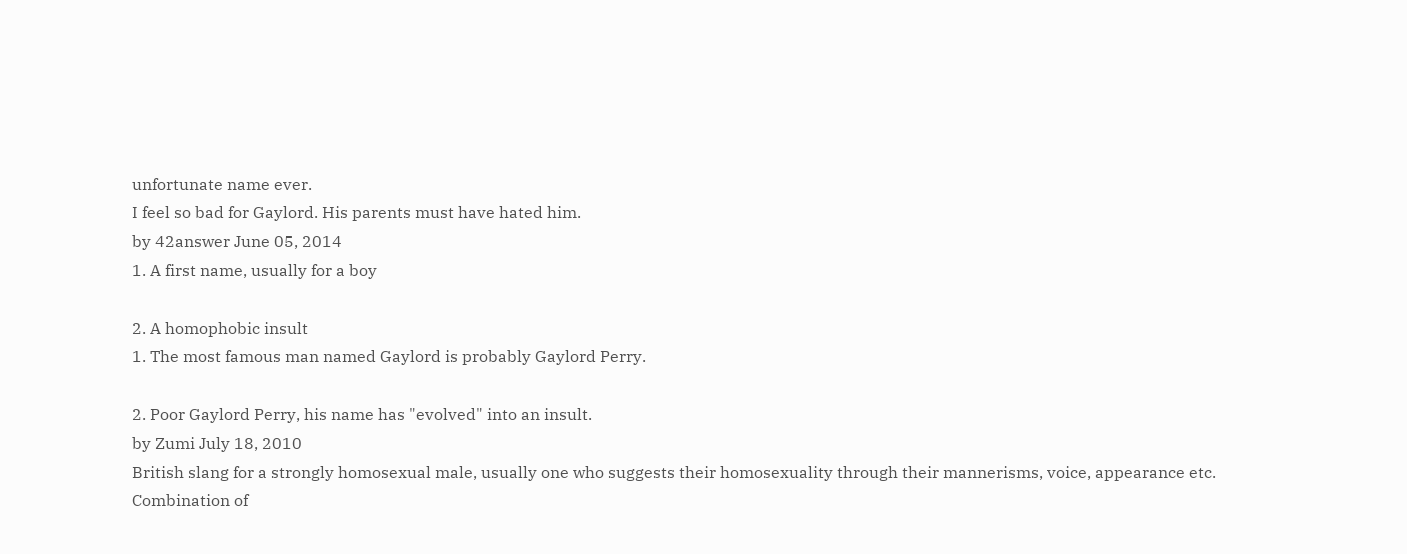unfortunate name ever.
I feel so bad for Gaylord. His parents must have hated him.
by 42answer June 05, 2014
1. A first name, usually for a boy

2. A homophobic insult
1. The most famous man named Gaylord is probably Gaylord Perry.

2. Poor Gaylord Perry, his name has "evolved" into an insult.
by Zumi July 18, 2010
British slang for a strongly homosexual male, usually one who suggests their homosexuality through their mannerisms, voice, appearance etc. Combination of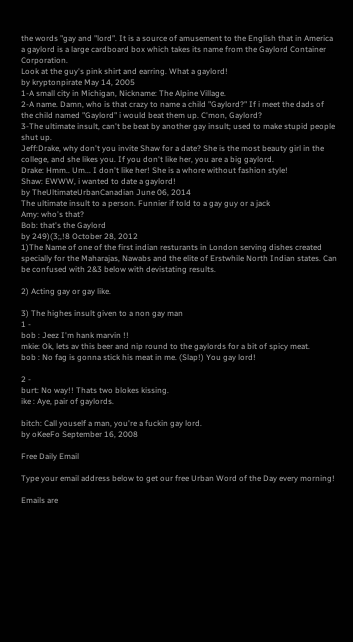the words "gay and "lord". It is a source of amusement to the English that in America a gaylord is a large cardboard box which takes its name from the Gaylord Container Corporation.
Look at the guy's pink shirt and earring. What a gaylord!
by kryptonpirate May 14, 2005
1-A small city in Michigan, Nickname: The Alpine Village.
2-A name. Damn, who is that crazy to name a child "Gaylord?" If i meet the dads of the child named "Gaylord" i would beat them up. C'mon, Gaylord?
3-The ultimate insult, can't be beat by another gay insult; used to make stupid people shut up.
Jeff:Drake, why don't you invite Shaw for a date? She is the most beauty girl in the college, and she likes you. If you don't like her, you are a big gaylord.
Drake: Hmm.. Um... I don't like her! She is a whore without fashion style!
Shaw: EWWW, i wanted to date a gaylord!
by TheUltimateUrbanCanadian June 06, 2014
The ultimate insult to a person. Funnier if told to a gay guy or a jack
Amy: who's that?
Bob: that's the Gaylord
by 249)(3;,!8 October 28, 2012
1)The Name of one of the first indian resturants in London serving dishes created specially for the Maharajas, Nawabs and the elite of Erstwhile North Indian states. Can be confused with 2&3 below with devistating results.

2) Acting gay or gay like.

3) The highes insult given to a non gay man
1 -
bob : Jeez I'm hank marvin !!
mkie: Ok, lets av this beer and nip round to the gaylords for a bit of spicy meat.
bob : No fag is gonna stick his meat in me. (Slap!) You gay lord!

2 -
burt: No way!! Thats two blokes kissing.
ike : Aye, pair of gaylords.

bitch: Call youself a man, you're a fuckin gay lord.
by oKeeFo September 16, 2008

Free Daily Email

Type your email address below to get our free Urban Word of the Day every morning!

Emails are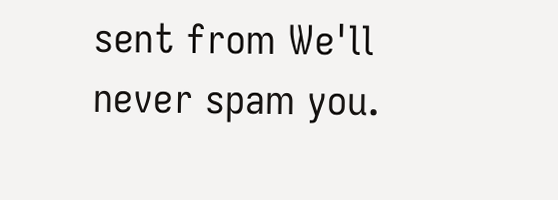sent from We'll never spam you.